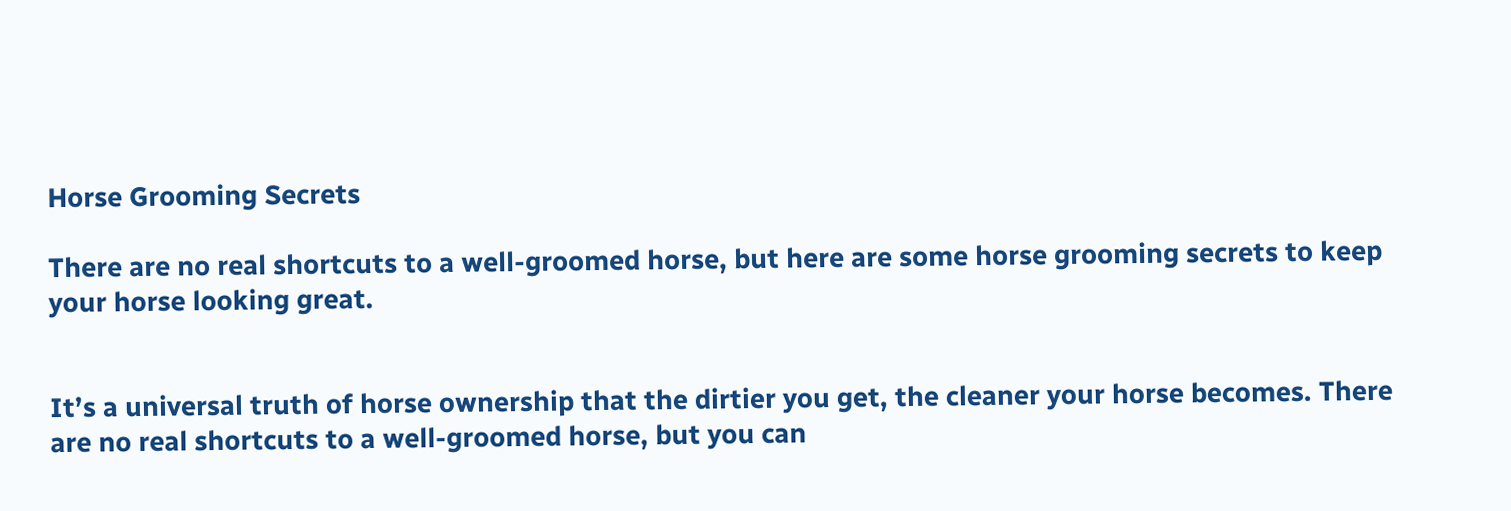Horse Grooming Secrets

There are no real shortcuts to a well-groomed horse, but here are some horse grooming secrets to keep your horse looking great.


It’s a universal truth of horse ownership that the dirtier you get, the cleaner your horse becomes. There are no real shortcuts to a well-groomed horse, but you can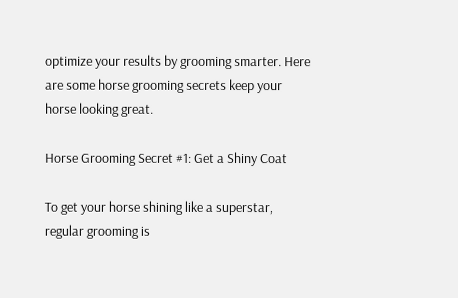optimize your results by grooming smarter. Here are some horse grooming secrets keep your horse looking great.

Horse Grooming Secret #1: Get a Shiny Coat

To get your horse shining like a superstar, regular grooming is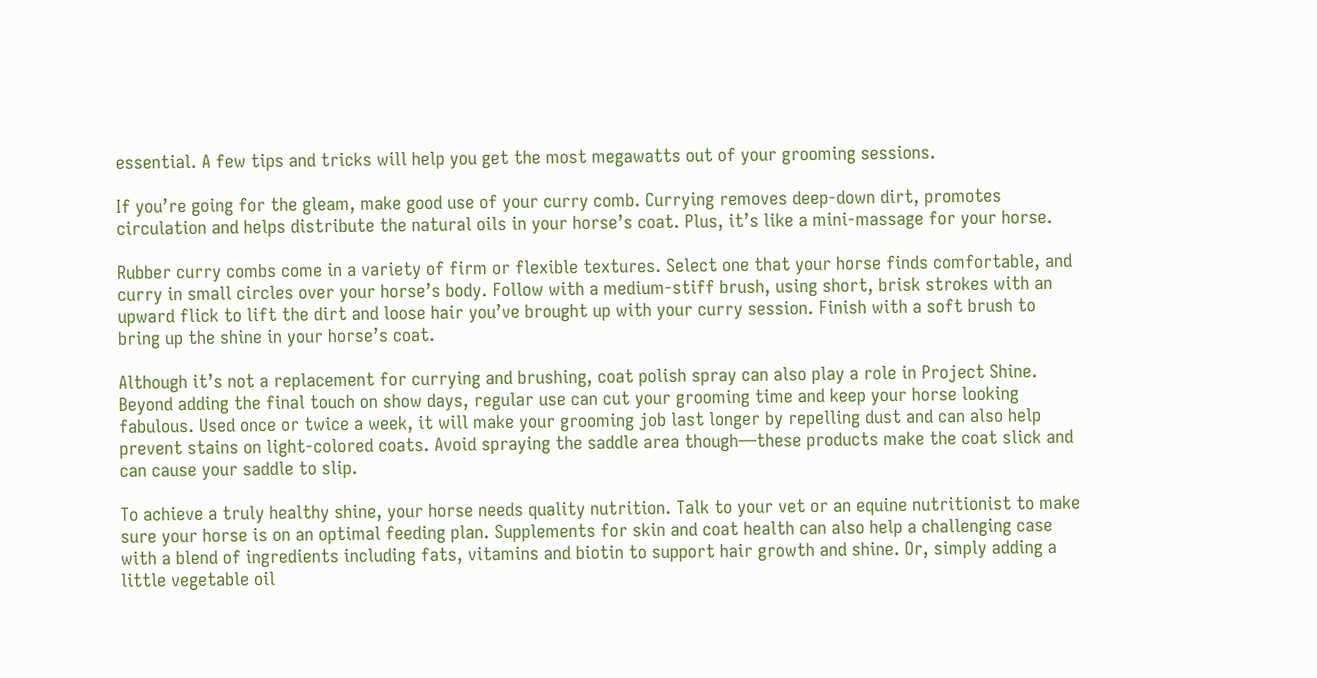essential. A few tips and tricks will help you get the most megawatts out of your grooming sessions.

If you’re going for the gleam, make good use of your curry comb. Currying removes deep-down dirt, promotes circulation and helps distribute the natural oils in your horse’s coat. Plus, it’s like a mini-massage for your horse.

Rubber curry combs come in a variety of firm or flexible textures. Select one that your horse finds comfortable, and curry in small circles over your horse’s body. Follow with a medium-stiff brush, using short, brisk strokes with an upward flick to lift the dirt and loose hair you’ve brought up with your curry session. Finish with a soft brush to bring up the shine in your horse’s coat.

Although it’s not a replacement for currying and brushing, coat polish spray can also play a role in Project Shine. Beyond adding the final touch on show days, regular use can cut your grooming time and keep your horse looking fabulous. Used once or twice a week, it will make your grooming job last longer by repelling dust and can also help prevent stains on light-colored coats. Avoid spraying the saddle area though—these products make the coat slick and can cause your saddle to slip.

To achieve a truly healthy shine, your horse needs quality nutrition. Talk to your vet or an equine nutritionist to make sure your horse is on an optimal feeding plan. Supplements for skin and coat health can also help a challenging case with a blend of ingredients including fats, vitamins and biotin to support hair growth and shine. Or, simply adding a little vegetable oil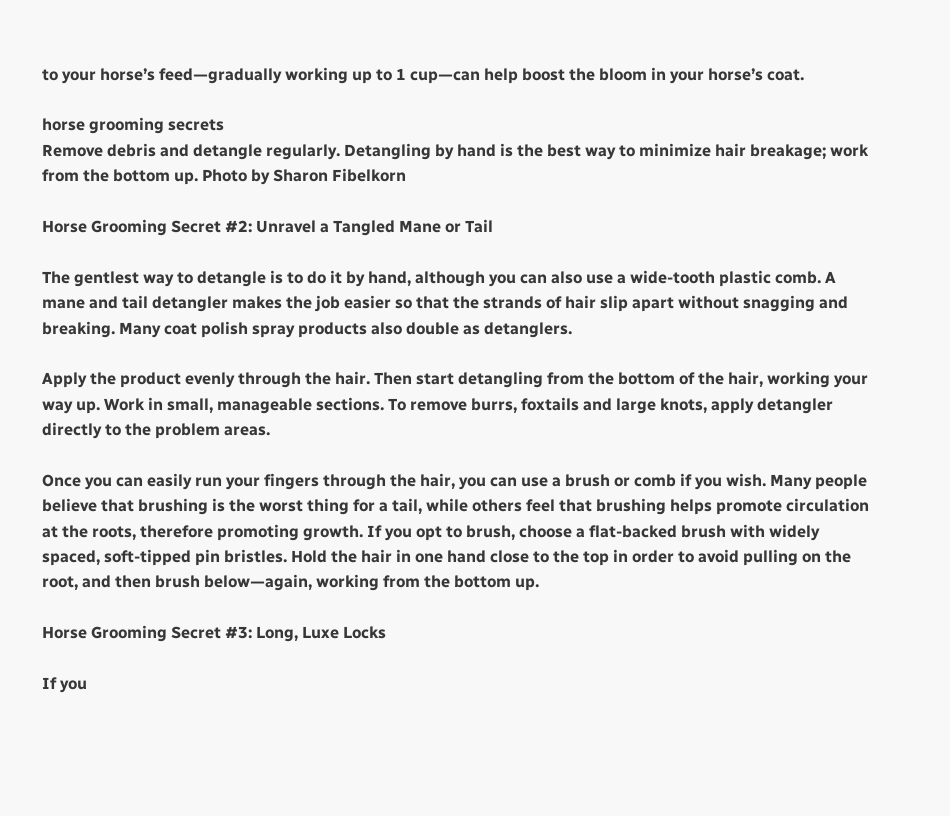to your horse’s feed—gradually working up to 1 cup—can help boost the bloom in your horse’s coat.

horse grooming secrets
Remove debris and detangle regularly. Detangling by hand is the best way to minimize hair breakage; work from the bottom up. Photo by Sharon Fibelkorn

Horse Grooming Secret #2: Unravel a Tangled Mane or Tail

The gentlest way to detangle is to do it by hand, although you can also use a wide-tooth plastic comb. A mane and tail detangler makes the job easier so that the strands of hair slip apart without snagging and breaking. Many coat polish spray products also double as detanglers.

Apply the product evenly through the hair. Then start detangling from the bottom of the hair, working your way up. Work in small, manageable sections. To remove burrs, foxtails and large knots, apply detangler directly to the problem areas.

Once you can easily run your fingers through the hair, you can use a brush or comb if you wish. Many people believe that brushing is the worst thing for a tail, while others feel that brushing helps promote circulation at the roots, therefore promoting growth. If you opt to brush, choose a flat-backed brush with widely spaced, soft-tipped pin bristles. Hold the hair in one hand close to the top in order to avoid pulling on the root, and then brush below—again, working from the bottom up.

Horse Grooming Secret #3: Long, Luxe Locks

If you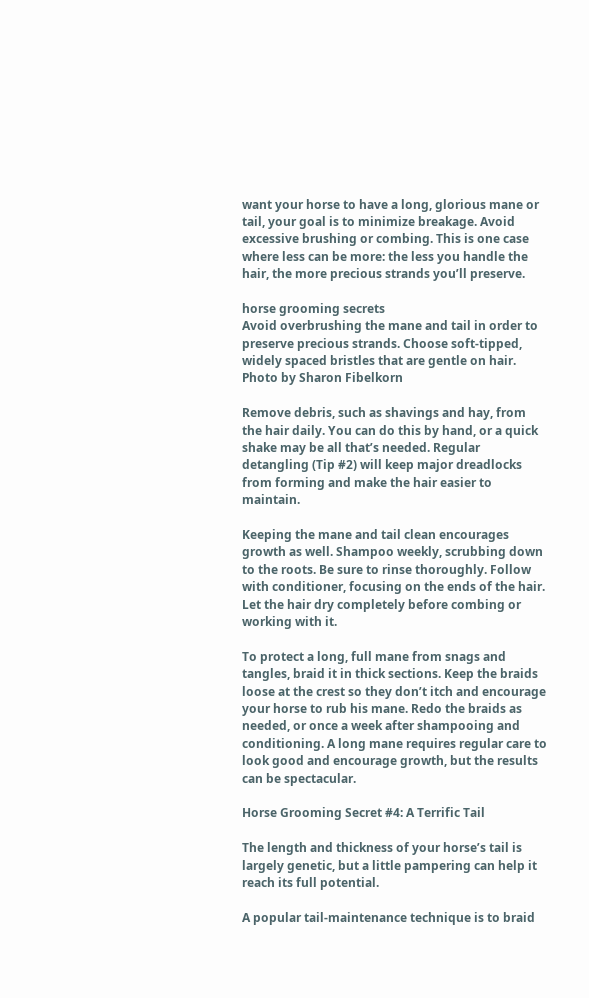want your horse to have a long, glorious mane or tail, your goal is to minimize breakage. Avoid excessive brushing or combing. This is one case where less can be more: the less you handle the hair, the more precious strands you’ll preserve.

horse grooming secrets
Avoid overbrushing the mane and tail in order to preserve precious strands. Choose soft-tipped, widely spaced bristles that are gentle on hair. Photo by Sharon Fibelkorn

Remove debris, such as shavings and hay, from the hair daily. You can do this by hand, or a quick shake may be all that’s needed. Regular detangling (Tip #2) will keep major dreadlocks from forming and make the hair easier to maintain.

Keeping the mane and tail clean encourages growth as well. Shampoo weekly, scrubbing down to the roots. Be sure to rinse thoroughly. Follow with conditioner, focusing on the ends of the hair. Let the hair dry completely before combing or working with it.

To protect a long, full mane from snags and tangles, braid it in thick sections. Keep the braids loose at the crest so they don’t itch and encourage your horse to rub his mane. Redo the braids as needed, or once a week after shampooing and conditioning. A long mane requires regular care to look good and encourage growth, but the results can be spectacular.

Horse Grooming Secret #4: A Terrific Tail

The length and thickness of your horse’s tail is largely genetic, but a little pampering can help it reach its full potential.

A popular tail-maintenance technique is to braid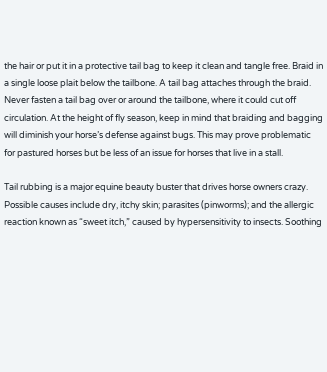the hair or put it in a protective tail bag to keep it clean and tangle free. Braid in a single loose plait below the tailbone. A tail bag attaches through the braid. Never fasten a tail bag over or around the tailbone, where it could cut off circulation. At the height of fly season, keep in mind that braiding and bagging will diminish your horse’s defense against bugs. This may prove problematic for pastured horses but be less of an issue for horses that live in a stall.

Tail rubbing is a major equine beauty buster that drives horse owners crazy. Possible causes include dry, itchy skin; parasites (pinworms); and the allergic reaction known as “sweet itch,” caused by hypersensitivity to insects. Soothing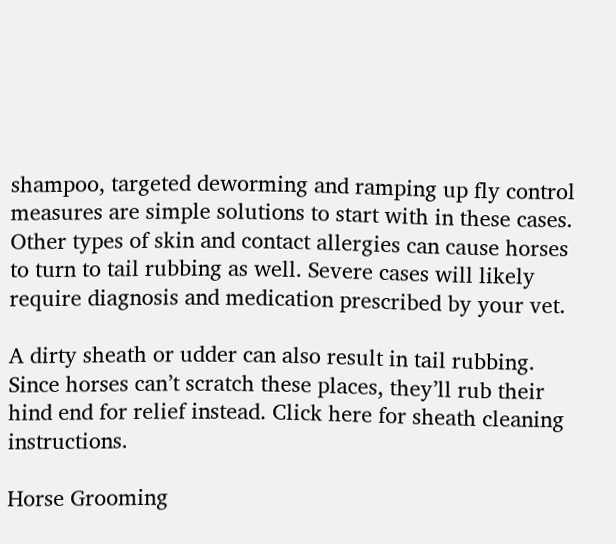shampoo, targeted deworming and ramping up fly control measures are simple solutions to start with in these cases. Other types of skin and contact allergies can cause horses to turn to tail rubbing as well. Severe cases will likely require diagnosis and medication prescribed by your vet.

A dirty sheath or udder can also result in tail rubbing. Since horses can’t scratch these places, they’ll rub their hind end for relief instead. Click here for sheath cleaning instructions.

Horse Grooming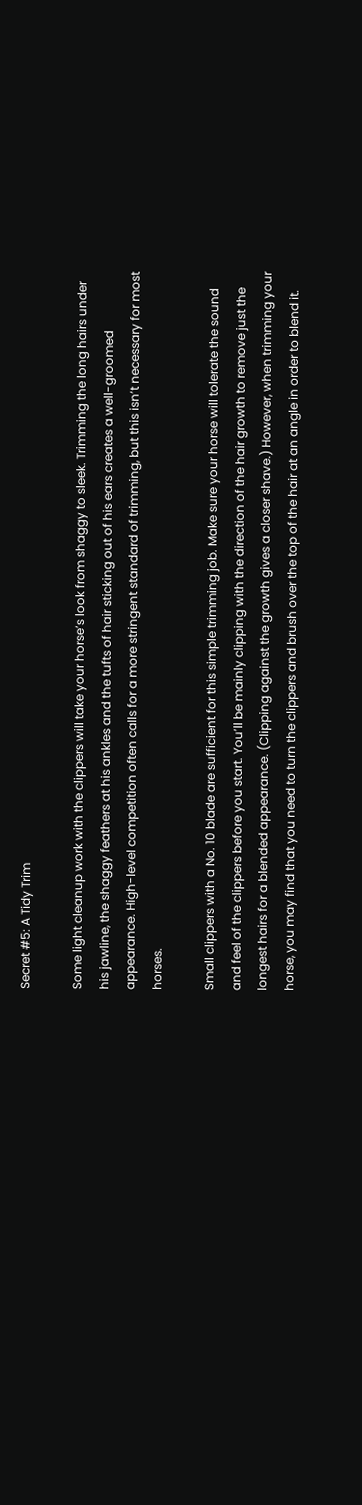Secret #5: A Tidy Trim

Some light cleanup work with the clippers will take your horse’s look from shaggy to sleek. Trimming the long hairs under his jawline, the shaggy feathers at his ankles and the tufts of hair sticking out of his ears creates a well-groomed appearance. High-level competition often calls for a more stringent standard of trimming, but this isn’t necessary for most horses.

Small clippers with a No. 10 blade are sufficient for this simple trimming job. Make sure your horse will tolerate the sound and feel of the clippers before you start. You’ll be mainly clipping with the direction of the hair growth to remove just the longest hairs for a blended appearance. (Clipping against the growth gives a closer shave.) However, when trimming your horse, you may find that you need to turn the clippers and brush over the top of the hair at an angle in order to blend it.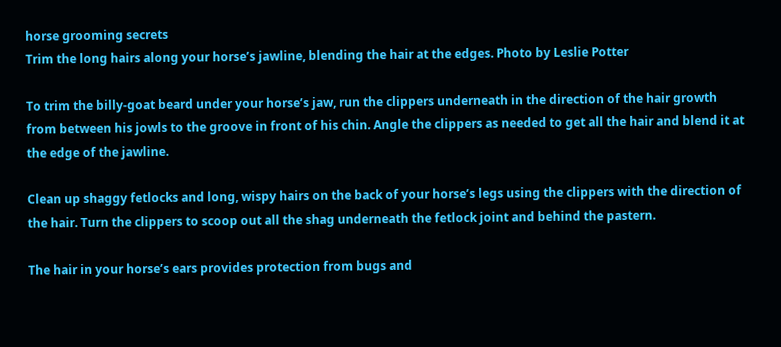horse grooming secrets
Trim the long hairs along your horse’s jawline, blending the hair at the edges. Photo by Leslie Potter

To trim the billy-goat beard under your horse’s jaw, run the clippers underneath in the direction of the hair growth from between his jowls to the groove in front of his chin. Angle the clippers as needed to get all the hair and blend it at the edge of the jawline.

Clean up shaggy fetlocks and long, wispy hairs on the back of your horse’s legs using the clippers with the direction of the hair. Turn the clippers to scoop out all the shag underneath the fetlock joint and behind the pastern.

The hair in your horse’s ears provides protection from bugs and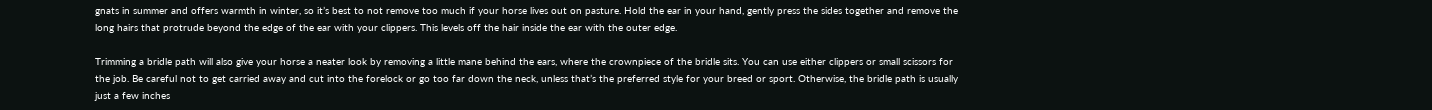gnats in summer and offers warmth in winter, so it’s best to not remove too much if your horse lives out on pasture. Hold the ear in your hand, gently press the sides together and remove the long hairs that protrude beyond the edge of the ear with your clippers. This levels off the hair inside the ear with the outer edge.

Trimming a bridle path will also give your horse a neater look by removing a little mane behind the ears, where the crownpiece of the bridle sits. You can use either clippers or small scissors for the job. Be careful not to get carried away and cut into the forelock or go too far down the neck, unless that’s the preferred style for your breed or sport. Otherwise, the bridle path is usually just a few inches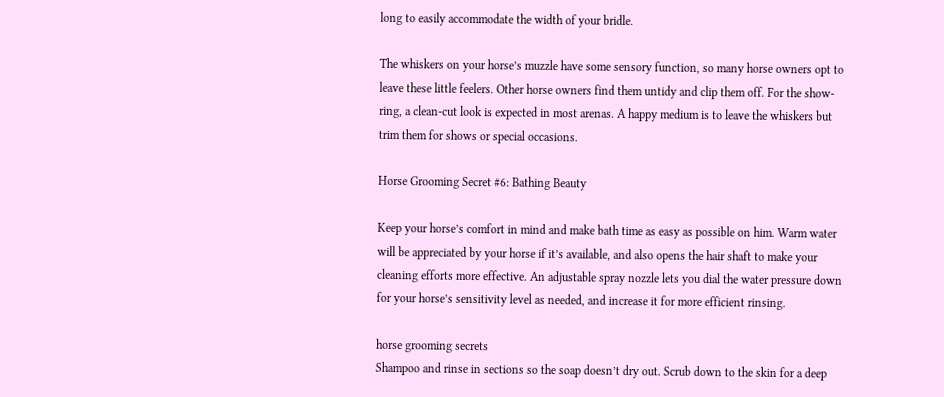long to easily accommodate the width of your bridle.

The whiskers on your horse’s muzzle have some sensory function, so many horse owners opt to leave these little feelers. Other horse owners find them untidy and clip them off. For the show-ring, a clean-cut look is expected in most arenas. A happy medium is to leave the whiskers but trim them for shows or special occasions.

Horse Grooming Secret #6: Bathing Beauty

Keep your horse’s comfort in mind and make bath time as easy as possible on him. Warm water will be appreciated by your horse if it’s available, and also opens the hair shaft to make your cleaning efforts more effective. An adjustable spray nozzle lets you dial the water pressure down for your horse’s sensitivity level as needed, and increase it for more efficient rinsing.

horse grooming secrets
Shampoo and rinse in sections so the soap doesn’t dry out. Scrub down to the skin for a deep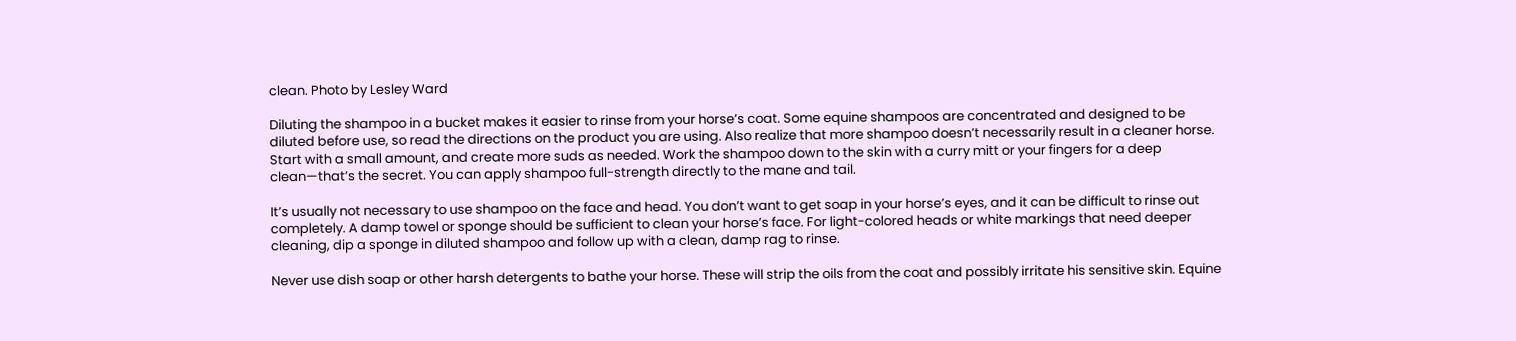clean. Photo by Lesley Ward

Diluting the shampoo in a bucket makes it easier to rinse from your horse’s coat. Some equine shampoos are concentrated and designed to be diluted before use, so read the directions on the product you are using. Also realize that more shampoo doesn’t necessarily result in a cleaner horse. Start with a small amount, and create more suds as needed. Work the shampoo down to the skin with a curry mitt or your fingers for a deep clean—that’s the secret. You can apply shampoo full-strength directly to the mane and tail.

It’s usually not necessary to use shampoo on the face and head. You don’t want to get soap in your horse’s eyes, and it can be difficult to rinse out completely. A damp towel or sponge should be sufficient to clean your horse’s face. For light-colored heads or white markings that need deeper cleaning, dip a sponge in diluted shampoo and follow up with a clean, damp rag to rinse.

Never use dish soap or other harsh detergents to bathe your horse. These will strip the oils from the coat and possibly irritate his sensitive skin. Equine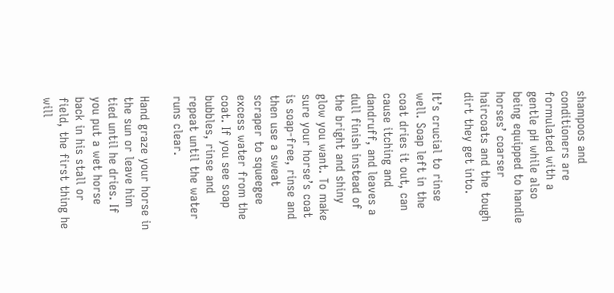shampoos and conditioners are formulated with a gentle pH while also being equipped to handle horses’ coarser haircoats and the tough dirt they get into.

It’s crucial to rinse well. Soap left in the coat dries it out, can cause itching and dandruff, and leaves a dull finish instead of the bright and shiny glow you want. To make sure your horse’s coat is soap-free, rinse and then use a sweat scraper to squeegee excess water from the coat. If you see soap bubbles, rinse and repeat until the water runs clear.

Hand graze your horse in the sun or leave him tied until he dries. If you put a wet horse back in his stall or field, the first thing he will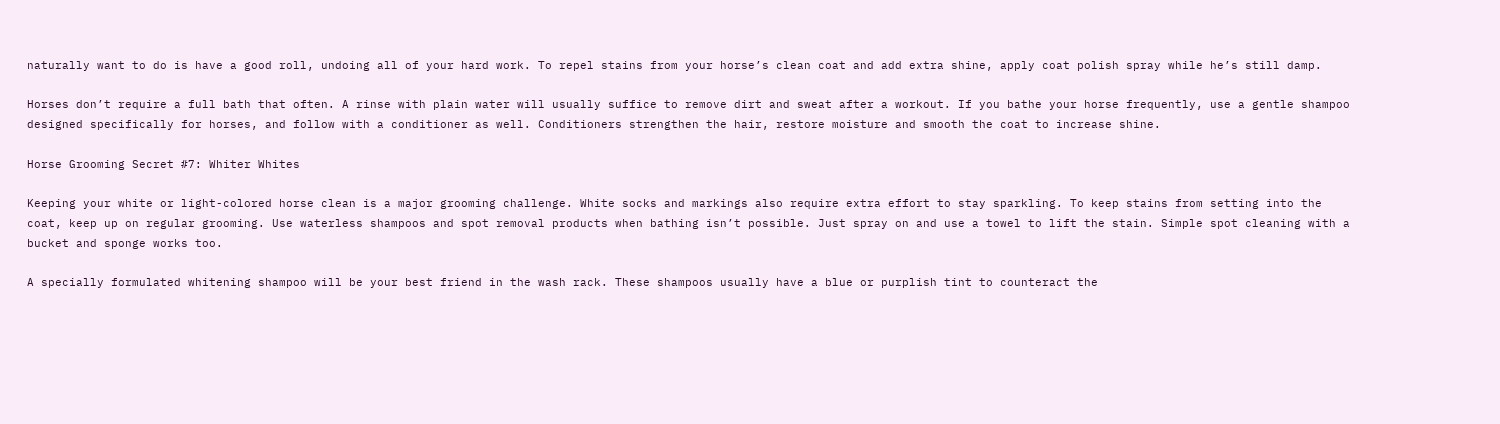naturally want to do is have a good roll, undoing all of your hard work. To repel stains from your horse’s clean coat and add extra shine, apply coat polish spray while he’s still damp.

Horses don’t require a full bath that often. A rinse with plain water will usually suffice to remove dirt and sweat after a workout. If you bathe your horse frequently, use a gentle shampoo designed specifically for horses, and follow with a conditioner as well. Conditioners strengthen the hair, restore moisture and smooth the coat to increase shine.

Horse Grooming Secret #7: Whiter Whites

Keeping your white or light-colored horse clean is a major grooming challenge. White socks and markings also require extra effort to stay sparkling. To keep stains from setting into the coat, keep up on regular grooming. Use waterless shampoos and spot removal products when bathing isn’t possible. Just spray on and use a towel to lift the stain. Simple spot cleaning with a bucket and sponge works too.

A specially formulated whitening shampoo will be your best friend in the wash rack. These shampoos usually have a blue or purplish tint to counteract the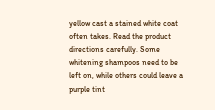yellow cast a stained white coat often takes. Read the product directions carefully. Some whitening shampoos need to be left on, while others could leave a purple tint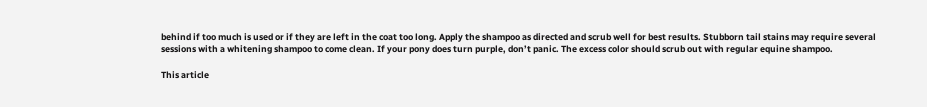behind if too much is used or if they are left in the coat too long. Apply the shampoo as directed and scrub well for best results. Stubborn tail stains may require several sessions with a whitening shampoo to come clean. If your pony does turn purple, don’t panic. The excess color should scrub out with regular equine shampoo.

This article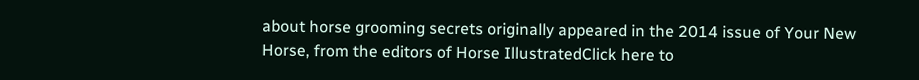about horse grooming secrets originally appeared in the 2014 issue of Your New Horse, from the editors of Horse IllustratedClick here to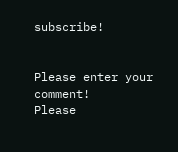subscribe!


Please enter your comment!
Please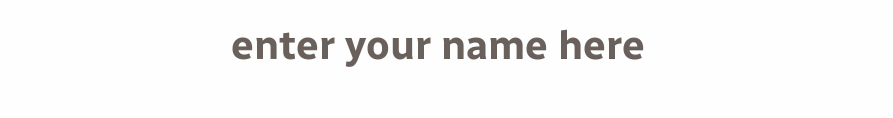enter your name here